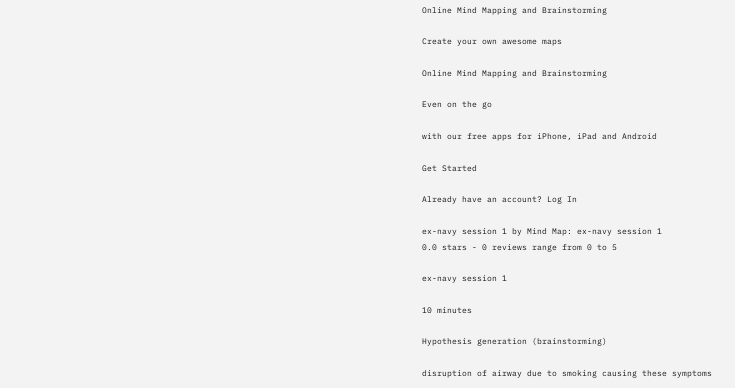Online Mind Mapping and Brainstorming

Create your own awesome maps

Online Mind Mapping and Brainstorming

Even on the go

with our free apps for iPhone, iPad and Android

Get Started

Already have an account? Log In

ex-navy session 1 by Mind Map: ex-navy session 1
0.0 stars - 0 reviews range from 0 to 5

ex-navy session 1

10 minutes

Hypothesis generation (brainstorming)

disruption of airway due to smoking causing these symptoms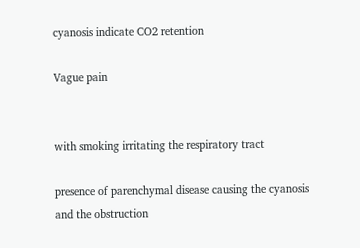cyanosis indicate CO2 retention

Vague pain


with smoking irritating the respiratory tract

presence of parenchymal disease causing the cyanosis and the obstruction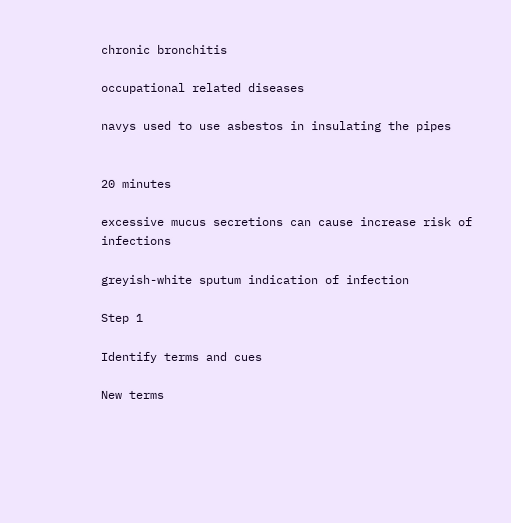chronic bronchitis

occupational related diseases

navys used to use asbestos in insulating the pipes


20 minutes

excessive mucus secretions can cause increase risk of infections

greyish-white sputum indication of infection

Step 1

Identify terms and cues

New terms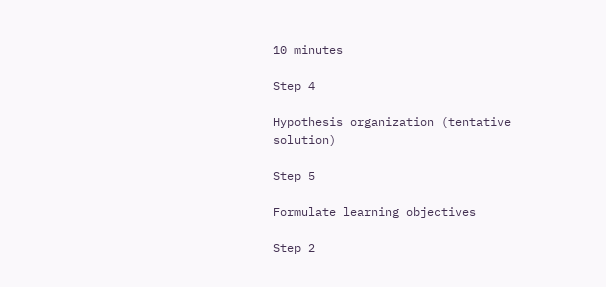10 minutes

Step 4

Hypothesis organization (tentative solution)

Step 5

Formulate learning objectives

Step 2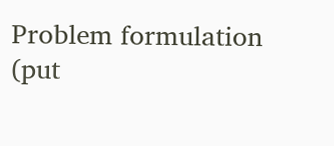Problem formulation (put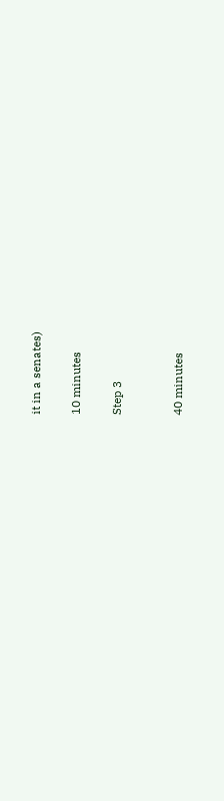it in a senates)

10 minutes

Step 3


40 minutes